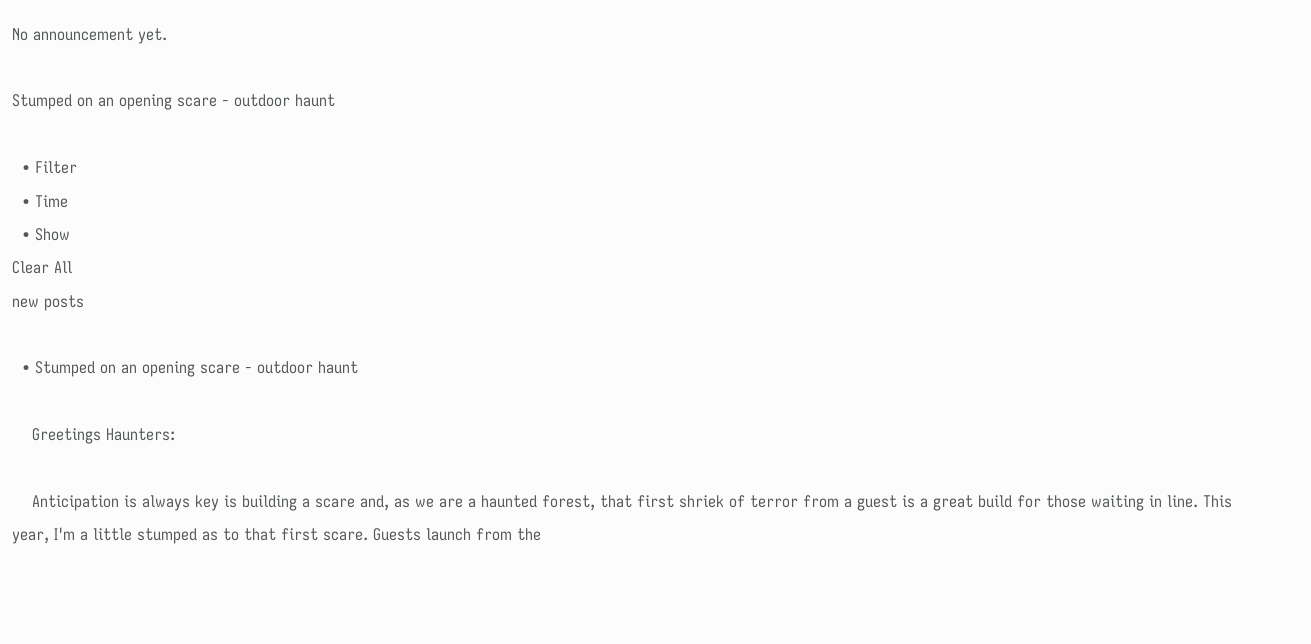No announcement yet.

Stumped on an opening scare - outdoor haunt

  • Filter
  • Time
  • Show
Clear All
new posts

  • Stumped on an opening scare - outdoor haunt

    Greetings Haunters:

    Anticipation is always key is building a scare and, as we are a haunted forest, that first shriek of terror from a guest is a great build for those waiting in line. This year, I'm a little stumped as to that first scare. Guests launch from the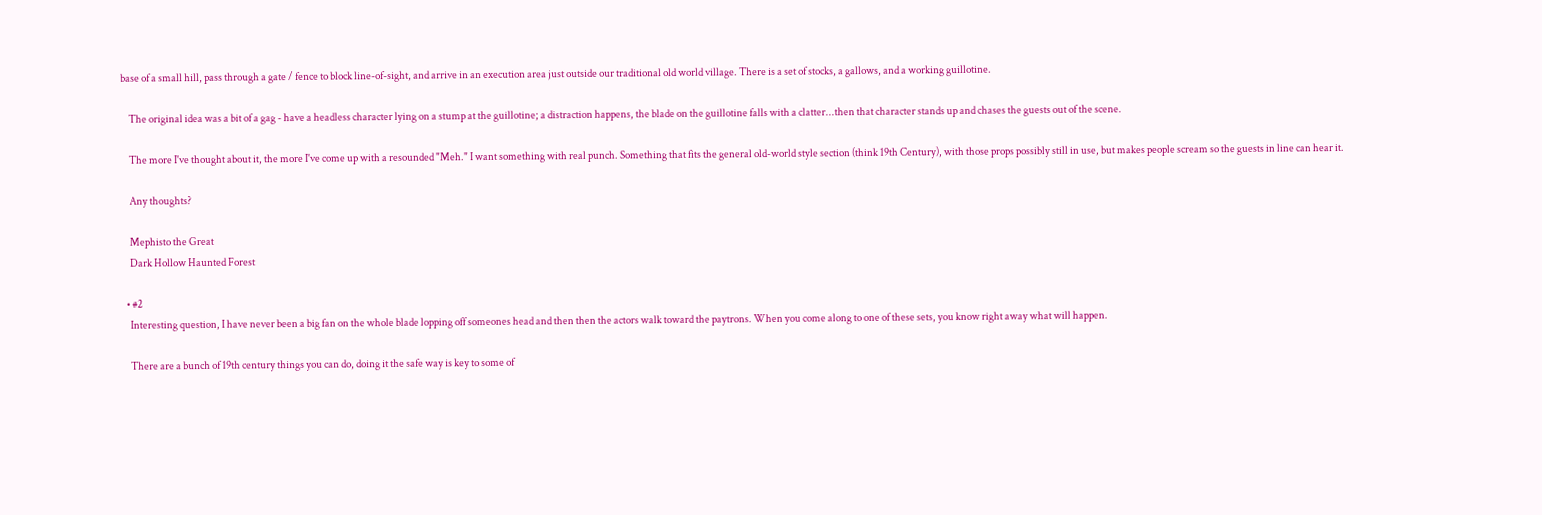base of a small hill, pass through a gate / fence to block line-of-sight, and arrive in an execution area just outside our traditional old world village. There is a set of stocks, a gallows, and a working guillotine.

    The original idea was a bit of a gag - have a headless character lying on a stump at the guillotine; a distraction happens, the blade on the guillotine falls with a clatter...then that character stands up and chases the guests out of the scene.

    The more I've thought about it, the more I've come up with a resounded "Meh." I want something with real punch. Something that fits the general old-world style section (think 19th Century), with those props possibly still in use, but makes people scream so the guests in line can hear it.

    Any thoughts?

    Mephisto the Great
    Dark Hollow Haunted Forest

  • #2
    Interesting question, I have never been a big fan on the whole blade lopping off someones head and then then the actors walk toward the paytrons. When you come along to one of these sets, you know right away what will happen.

    There are a bunch of 19th century things you can do, doing it the safe way is key to some of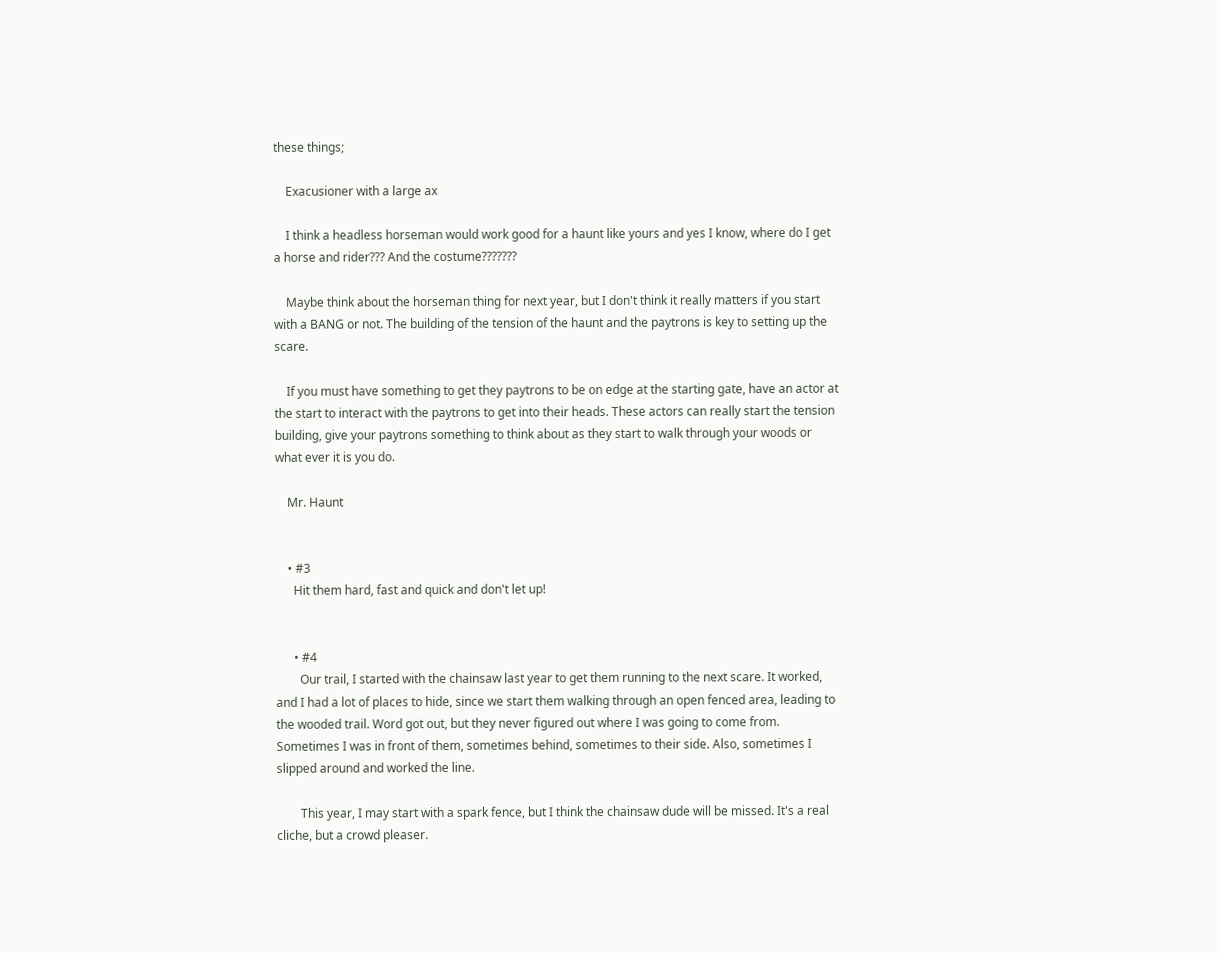these things;

    Exacusioner with a large ax

    I think a headless horseman would work good for a haunt like yours and yes I know, where do I get a horse and rider??? And the costume???????

    Maybe think about the horseman thing for next year, but I don't think it really matters if you start with a BANG or not. The building of the tension of the haunt and the paytrons is key to setting up the scare.

    If you must have something to get they paytrons to be on edge at the starting gate, have an actor at the start to interact with the paytrons to get into their heads. These actors can really start the tension building, give your paytrons something to think about as they start to walk through your woods or what ever it is you do.

    Mr. Haunt


    • #3
      Hit them hard, fast and quick and don't let up!


      • #4
        Our trail, I started with the chainsaw last year to get them running to the next scare. It worked, and I had a lot of places to hide, since we start them walking through an open fenced area, leading to the wooded trail. Word got out, but they never figured out where I was going to come from. Sometimes I was in front of them, sometimes behind, sometimes to their side. Also, sometimes I slipped around and worked the line.

        This year, I may start with a spark fence, but I think the chainsaw dude will be missed. It's a real cliche, but a crowd pleaser.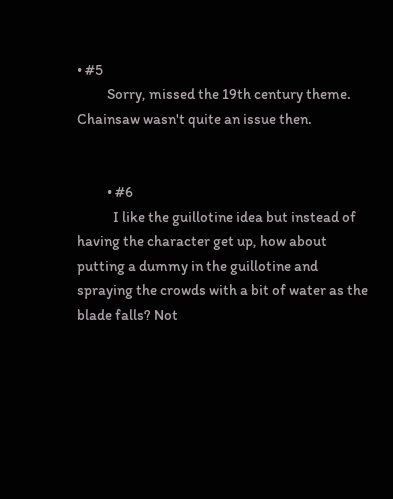• #5
          Sorry, missed the 19th century theme. Chainsaw wasn't quite an issue then.


          • #6
            I like the guillotine idea but instead of having the character get up, how about putting a dummy in the guillotine and spraying the crowds with a bit of water as the blade falls? Not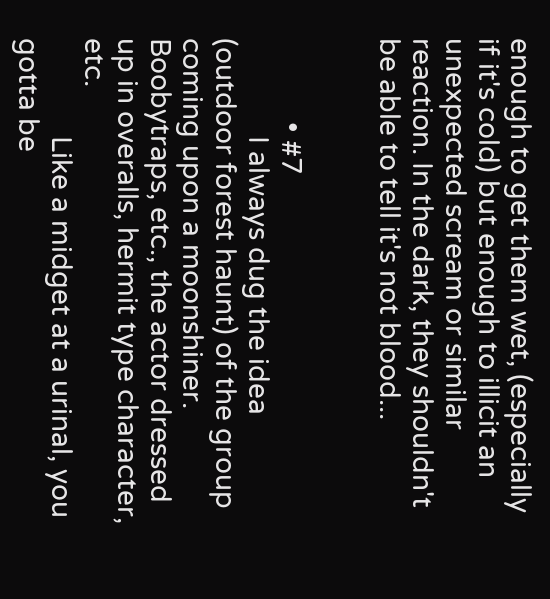enough to get them wet, (especially if it's cold) but enough to illicit an unexpected scream or similar reaction. In the dark, they shouldn't be able to tell it's not blood...


            • #7
              I always dug the idea (outdoor forest haunt) of the group coming upon a moonshiner. Boobytraps, etc., the actor dressed up in overalls, hermit type character, etc.
              Like a midget at a urinal, you gotta be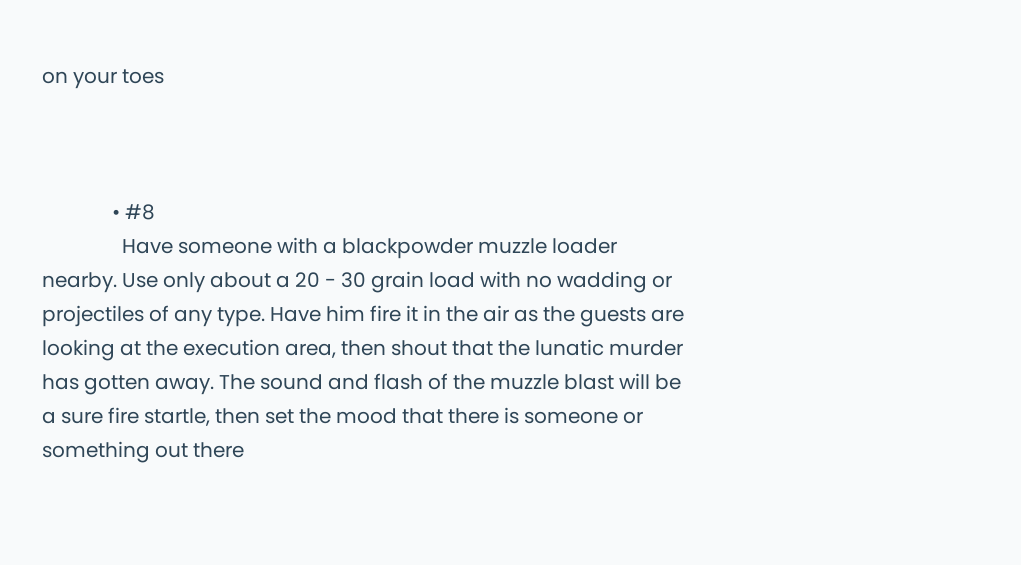on your toes



              • #8
                Have someone with a blackpowder muzzle loader nearby. Use only about a 20 - 30 grain load with no wadding or projectiles of any type. Have him fire it in the air as the guests are looking at the execution area, then shout that the lunatic murder has gotten away. The sound and flash of the muzzle blast will be a sure fire startle, then set the mood that there is someone or something out there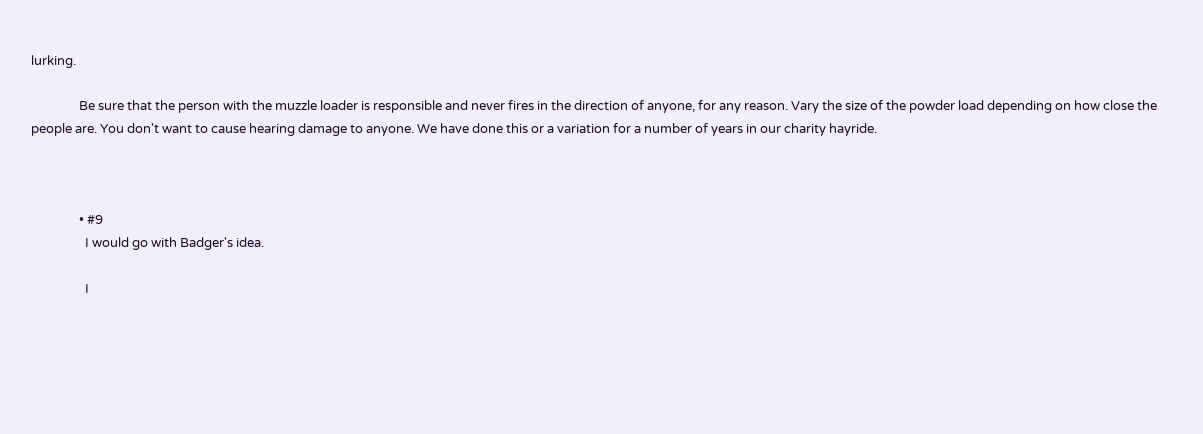lurking.

                Be sure that the person with the muzzle loader is responsible and never fires in the direction of anyone, for any reason. Vary the size of the powder load depending on how close the people are. You don't want to cause hearing damage to anyone. We have done this or a variation for a number of years in our charity hayride.



                • #9
                  I would go with Badger's idea.

                  I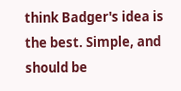think Badger's idea is the best. Simple, and should be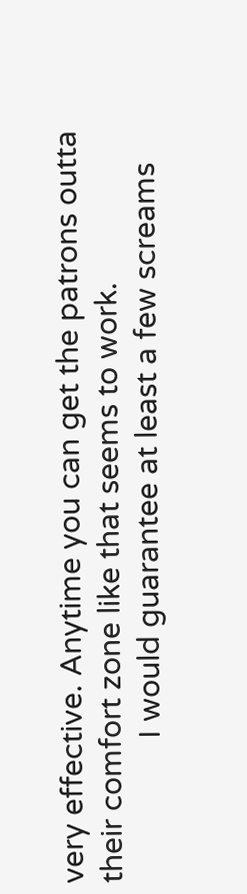very effective. Anytime you can get the patrons outta their comfort zone like that seems to work.
                  I would guarantee at least a few screams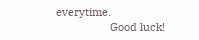everytime.
                  Good luck!